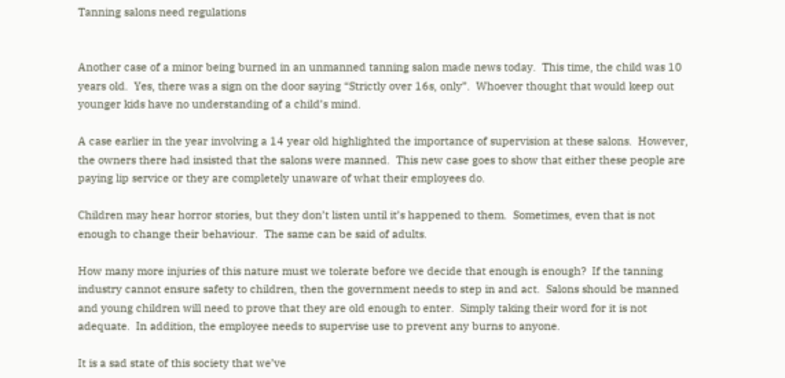Tanning salons need regulations


Another case of a minor being burned in an unmanned tanning salon made news today.  This time, the child was 10 years old.  Yes, there was a sign on the door saying “Strictly over 16s, only”.  Whoever thought that would keep out younger kids have no understanding of a child’s mind.

A case earlier in the year involving a 14 year old highlighted the importance of supervision at these salons.  However, the owners there had insisted that the salons were manned.  This new case goes to show that either these people are paying lip service or they are completely unaware of what their employees do.

Children may hear horror stories, but they don’t listen until it’s happened to them.  Sometimes, even that is not enough to change their behaviour.  The same can be said of adults.

How many more injuries of this nature must we tolerate before we decide that enough is enough?  If the tanning industry cannot ensure safety to children, then the government needs to step in and act.  Salons should be manned and young children will need to prove that they are old enough to enter.  Simply taking their word for it is not adequate.  In addition, the employee needs to supervise use to prevent any burns to anyone.

It is a sad state of this society that we’ve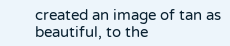created an image of tan as beautiful, to the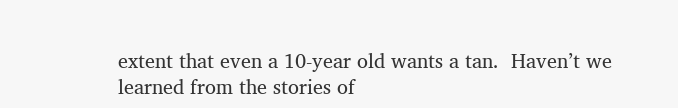extent that even a 10-year old wants a tan.  Haven’t we learned from the stories of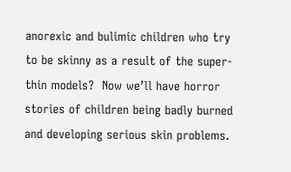anorexic and bulimic children who try to be skinny as a result of the super-thin models?  Now we’ll have horror stories of children being badly burned and developing serious skin problems.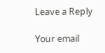Leave a Reply

Your email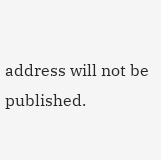address will not be published.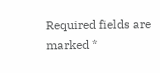Required fields are marked *